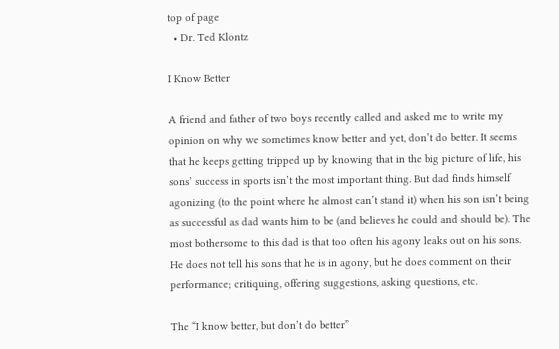top of page
  • Dr. Ted Klontz

I Know Better

A friend and father of two boys recently called and asked me to write my opinion on why we sometimes know better and yet, don’t do better. It seems that he keeps getting tripped up by knowing that in the big picture of life, his sons’ success in sports isn’t the most important thing. But dad finds himself agonizing (to the point where he almost can’t stand it) when his son isn’t being as successful as dad wants him to be (and believes he could and should be). The most bothersome to this dad is that too often his agony leaks out on his sons. He does not tell his sons that he is in agony, but he does comment on their performance; critiquing, offering suggestions, asking questions, etc.

The “I know better, but don’t do better”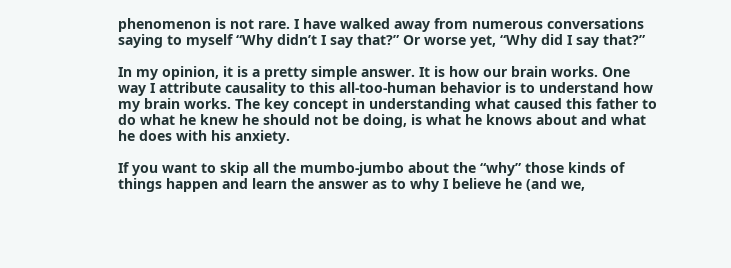phenomenon is not rare. I have walked away from numerous conversations saying to myself “Why didn’t I say that?” Or worse yet, “Why did I say that?”

In my opinion, it is a pretty simple answer. It is how our brain works. One way I attribute causality to this all-too-human behavior is to understand how my brain works. The key concept in understanding what caused this father to do what he knew he should not be doing, is what he knows about and what he does with his anxiety.

If you want to skip all the mumbo-jumbo about the “why” those kinds of things happen and learn the answer as to why I believe he (and we,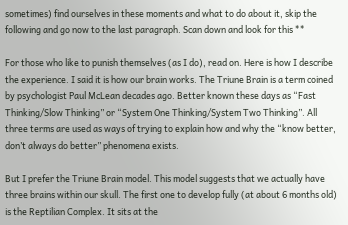sometimes) find ourselves in these moments and what to do about it, skip the following and go now to the last paragraph. Scan down and look for this **

For those who like to punish themselves (as I do), read on. Here is how I describe the experience. I said it is how our brain works. The Triune Brain is a term coined by psychologist Paul McLean decades ago. Better known these days as “Fast Thinking/Slow Thinking” or “System One Thinking/System Two Thinking”. All three terms are used as ways of trying to explain how and why the “know better, don’t always do better” phenomena exists.

But I prefer the Triune Brain model. This model suggests that we actually have three brains within our skull. The first one to develop fully (at about 6 months old) is the Reptilian Complex. It sits at the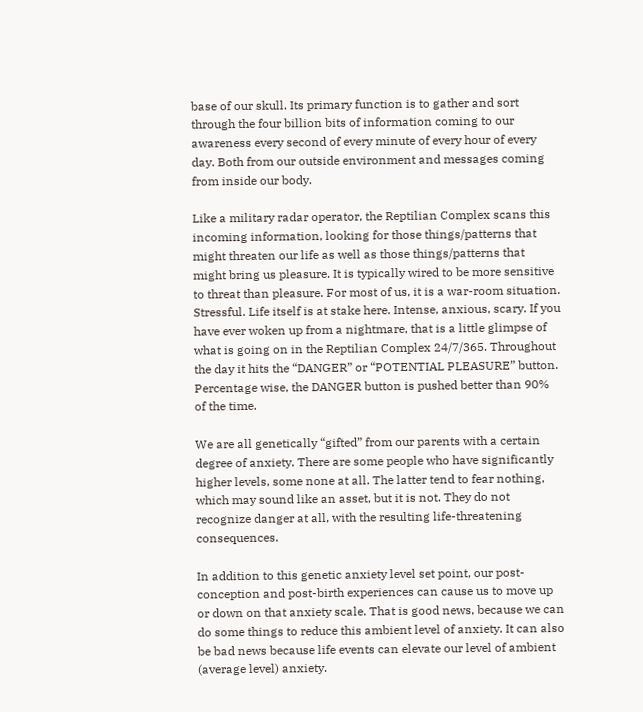base of our skull. Its primary function is to gather and sort through the four billion bits of information coming to our awareness every second of every minute of every hour of every day. Both from our outside environment and messages coming from inside our body.

Like a military radar operator, the Reptilian Complex scans this incoming information, looking for those things/patterns that might threaten our life as well as those things/patterns that might bring us pleasure. It is typically wired to be more sensitive to threat than pleasure. For most of us, it is a war-room situation. Stressful. Life itself is at stake here. Intense, anxious, scary. If you have ever woken up from a nightmare, that is a little glimpse of what is going on in the Reptilian Complex 24/7/365. Throughout the day it hits the “DANGER” or “POTENTIAL PLEASURE” button. Percentage wise, the DANGER button is pushed better than 90% of the time.

We are all genetically “gifted” from our parents with a certain degree of anxiety. There are some people who have significantly higher levels, some none at all. The latter tend to fear nothing, which may sound like an asset, but it is not. They do not recognize danger at all, with the resulting life-threatening consequences.

In addition to this genetic anxiety level set point, our post-conception and post-birth experiences can cause us to move up or down on that anxiety scale. That is good news, because we can do some things to reduce this ambient level of anxiety. It can also be bad news because life events can elevate our level of ambient (average level) anxiety.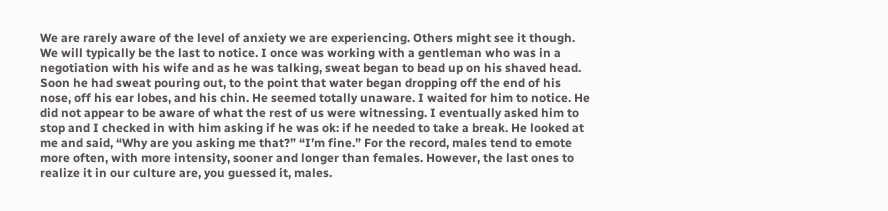We are rarely aware of the level of anxiety we are experiencing. Others might see it though. We will typically be the last to notice. I once was working with a gentleman who was in a negotiation with his wife and as he was talking, sweat began to bead up on his shaved head. Soon he had sweat pouring out, to the point that water began dropping off the end of his nose, off his ear lobes, and his chin. He seemed totally unaware. I waited for him to notice. He did not appear to be aware of what the rest of us were witnessing. I eventually asked him to stop and I checked in with him asking if he was ok: if he needed to take a break. He looked at me and said, “Why are you asking me that?” “I’m fine.” For the record, males tend to emote more often, with more intensity, sooner and longer than females. However, the last ones to realize it in our culture are, you guessed it, males.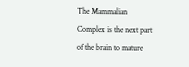The Mammalian Complex is the next part of the brain to mature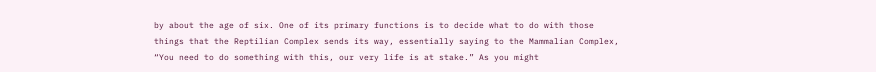by about the age of six. One of its primary functions is to decide what to do with those things that the Reptilian Complex sends its way, essentially saying to the Mammalian Complex, “You need to do something with this, our very life is at stake.” As you might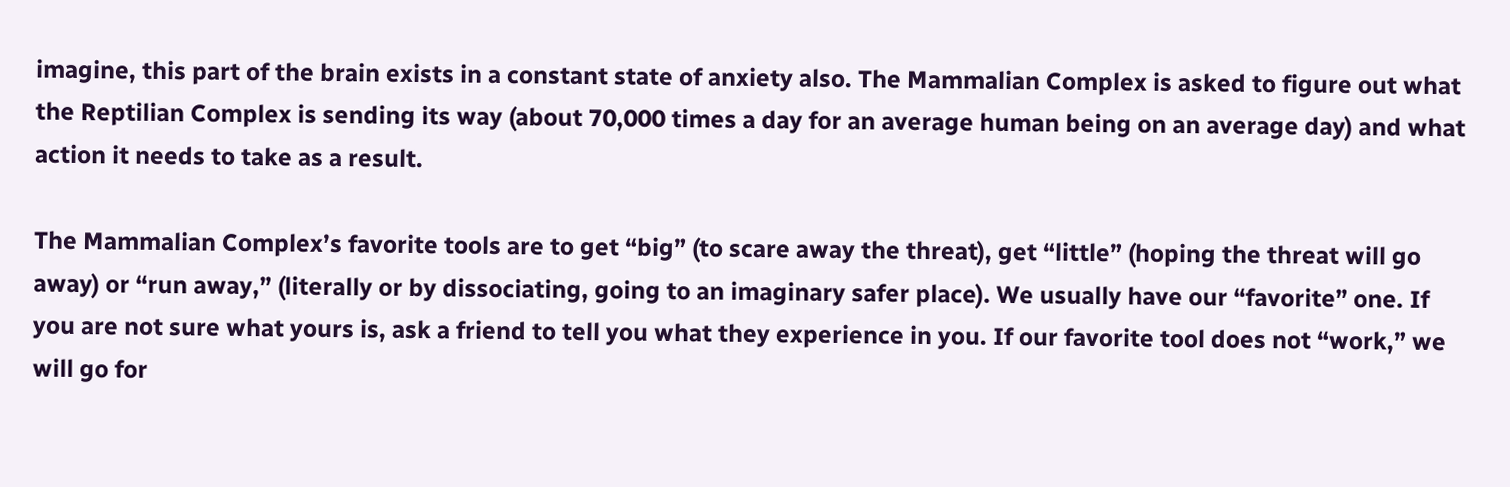imagine, this part of the brain exists in a constant state of anxiety also. The Mammalian Complex is asked to figure out what the Reptilian Complex is sending its way (about 70,000 times a day for an average human being on an average day) and what action it needs to take as a result.

The Mammalian Complex’s favorite tools are to get “big” (to scare away the threat), get “little” (hoping the threat will go away) or “run away,” (literally or by dissociating, going to an imaginary safer place). We usually have our “favorite” one. If you are not sure what yours is, ask a friend to tell you what they experience in you. If our favorite tool does not “work,” we will go for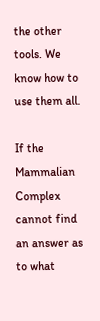the other tools. We know how to use them all.

If the Mammalian Complex cannot find an answer as to what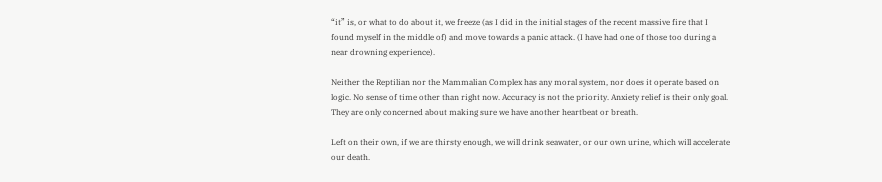“it” is, or what to do about it, we freeze (as I did in the initial stages of the recent massive fire that I found myself in the middle of) and move towards a panic attack. (I have had one of those too during a near drowning experience).

Neither the Reptilian nor the Mammalian Complex has any moral system, nor does it operate based on logic. No sense of time other than right now. Accuracy is not the priority. Anxiety relief is their only goal. They are only concerned about making sure we have another heartbeat or breath.

Left on their own, if we are thirsty enough, we will drink seawater, or our own urine, which will accelerate our death.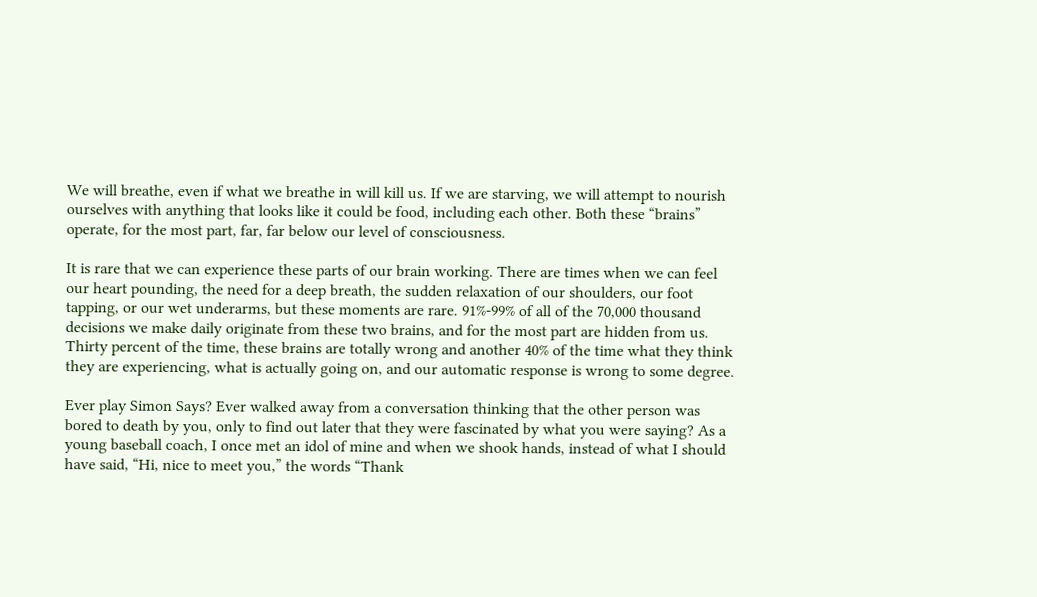We will breathe, even if what we breathe in will kill us. If we are starving, we will attempt to nourish ourselves with anything that looks like it could be food, including each other. Both these “brains” operate, for the most part, far, far below our level of consciousness.

It is rare that we can experience these parts of our brain working. There are times when we can feel our heart pounding, the need for a deep breath, the sudden relaxation of our shoulders, our foot tapping, or our wet underarms, but these moments are rare. 91%-99% of all of the 70,000 thousand decisions we make daily originate from these two brains, and for the most part are hidden from us. Thirty percent of the time, these brains are totally wrong and another 40% of the time what they think they are experiencing, what is actually going on, and our automatic response is wrong to some degree.

Ever play Simon Says? Ever walked away from a conversation thinking that the other person was bored to death by you, only to find out later that they were fascinated by what you were saying? As a young baseball coach, I once met an idol of mine and when we shook hands, instead of what I should have said, “Hi, nice to meet you,” the words “Thank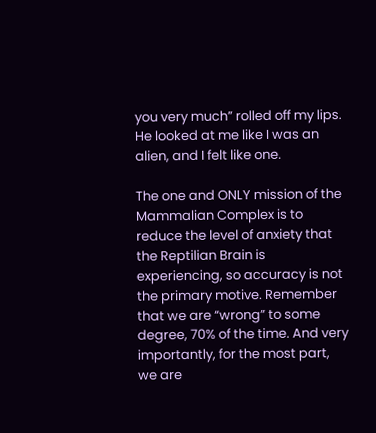you very much” rolled off my lips. He looked at me like I was an alien, and I felt like one.

The one and ONLY mission of the Mammalian Complex is to reduce the level of anxiety that the Reptilian Brain is experiencing, so accuracy is not the primary motive. Remember that we are “wrong” to some degree, 70% of the time. And very importantly, for the most part, we are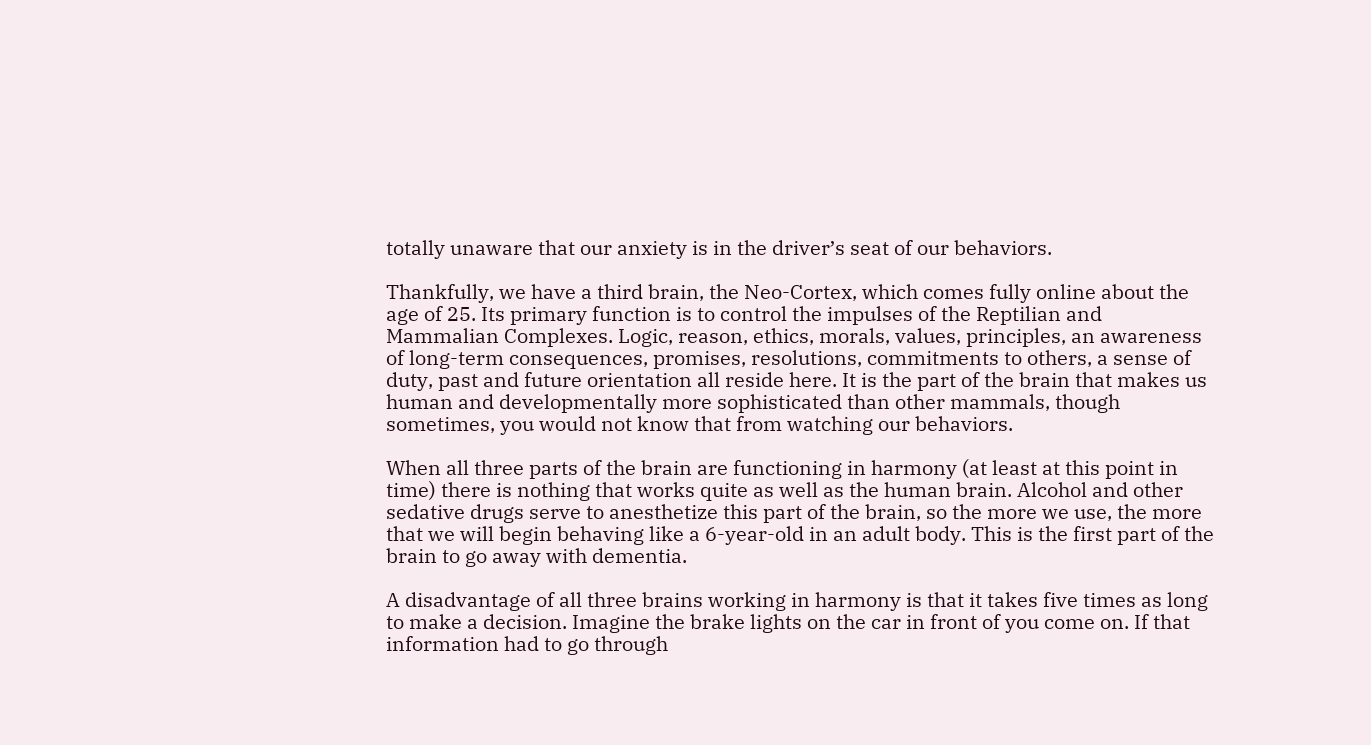totally unaware that our anxiety is in the driver’s seat of our behaviors.

Thankfully, we have a third brain, the Neo-Cortex, which comes fully online about the age of 25. Its primary function is to control the impulses of the Reptilian and Mammalian Complexes. Logic, reason, ethics, morals, values, principles, an awareness of long-term consequences, promises, resolutions, commitments to others, a sense of duty, past and future orientation all reside here. It is the part of the brain that makes us human and developmentally more sophisticated than other mammals, though sometimes, you would not know that from watching our behaviors.

When all three parts of the brain are functioning in harmony (at least at this point in time) there is nothing that works quite as well as the human brain. Alcohol and other sedative drugs serve to anesthetize this part of the brain, so the more we use, the more that we will begin behaving like a 6-year-old in an adult body. This is the first part of the brain to go away with dementia.

A disadvantage of all three brains working in harmony is that it takes five times as long to make a decision. Imagine the brake lights on the car in front of you come on. If that information had to go through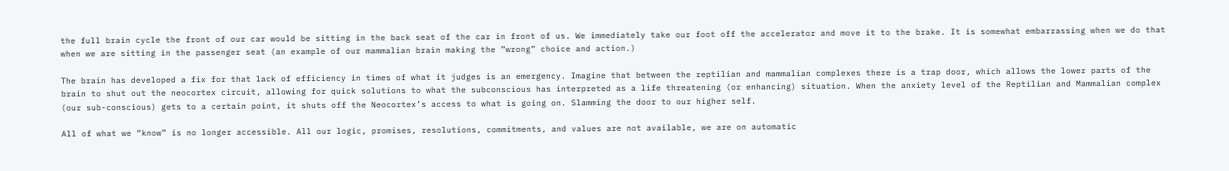the full brain cycle the front of our car would be sitting in the back seat of the car in front of us. We immediately take our foot off the accelerator and move it to the brake. It is somewhat embarrassing when we do that when we are sitting in the passenger seat (an example of our mammalian brain making the ”wrong” choice and action.)

The brain has developed a fix for that lack of efficiency in times of what it judges is an emergency. Imagine that between the reptilian and mammalian complexes there is a trap door, which allows the lower parts of the brain to shut out the neocortex circuit, allowing for quick solutions to what the subconscious has interpreted as a life threatening (or enhancing) situation. When the anxiety level of the Reptilian and Mammalian complex (our sub-conscious) gets to a certain point, it shuts off the Neocortex’s access to what is going on. Slamming the door to our higher self.

All of what we “know” is no longer accessible. All our logic, promises, resolutions, commitments, and values are not available, we are on automatic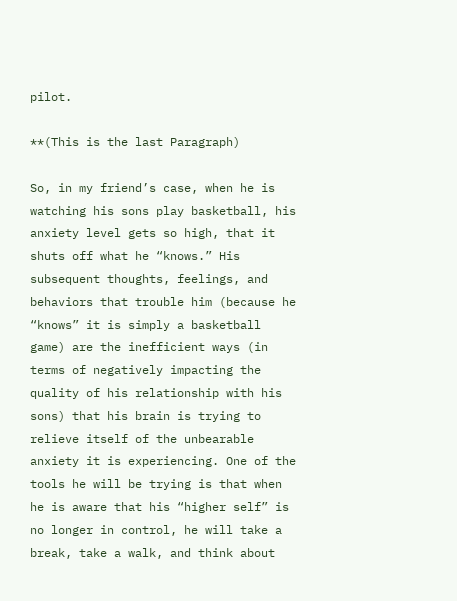pilot.

**(This is the last Paragraph)

So, in my friend’s case, when he is watching his sons play basketball, his anxiety level gets so high, that it shuts off what he “knows.” His subsequent thoughts, feelings, and behaviors that trouble him (because he “knows” it is simply a basketball game) are the inefficient ways (in terms of negatively impacting the quality of his relationship with his sons) that his brain is trying to relieve itself of the unbearable anxiety it is experiencing. One of the tools he will be trying is that when he is aware that his “higher self” is no longer in control, he will take a break, take a walk, and think about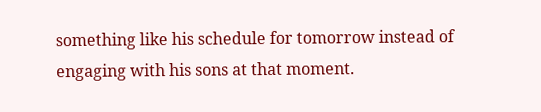something like his schedule for tomorrow instead of engaging with his sons at that moment.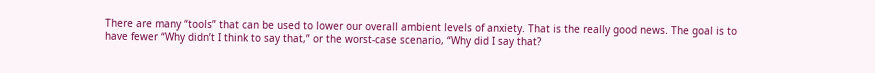There are many “tools” that can be used to lower our overall ambient levels of anxiety. That is the really good news. The goal is to have fewer “Why didn’t I think to say that,” or the worst-case scenario, “Why did I say that?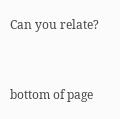Can you relate?


bottom of page